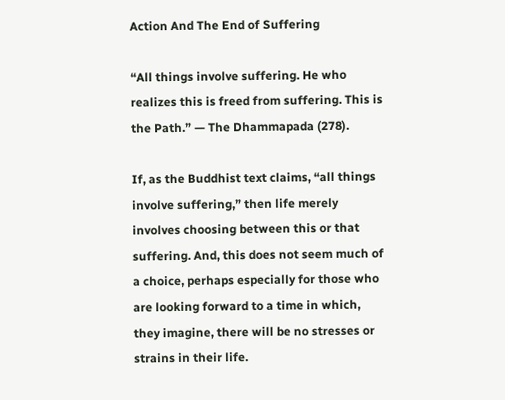Action And The End of Suffering

“All things involve suffering. He who realizes this is freed from suffering. This is the Path.” — The Dhammapada (278).

If, as the Buddhist text claims, “all things involve suffering,” then life merely involves choosing between this or that suffering. And, this does not seem much of a choice, perhaps especially for those who are looking forward to a time in which, they imagine, there will be no stresses or strains in their life.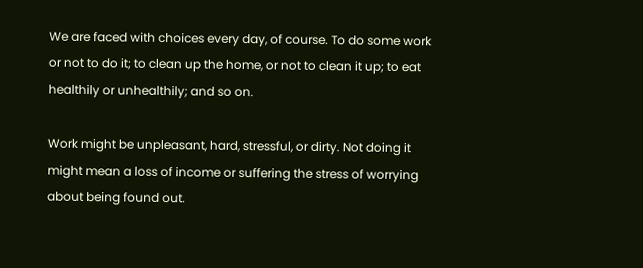We are faced with choices every day, of course. To do some work or not to do it; to clean up the home, or not to clean it up; to eat healthily or unhealthily; and so on.

Work might be unpleasant, hard, stressful, or dirty. Not doing it might mean a loss of income or suffering the stress of worrying about being found out.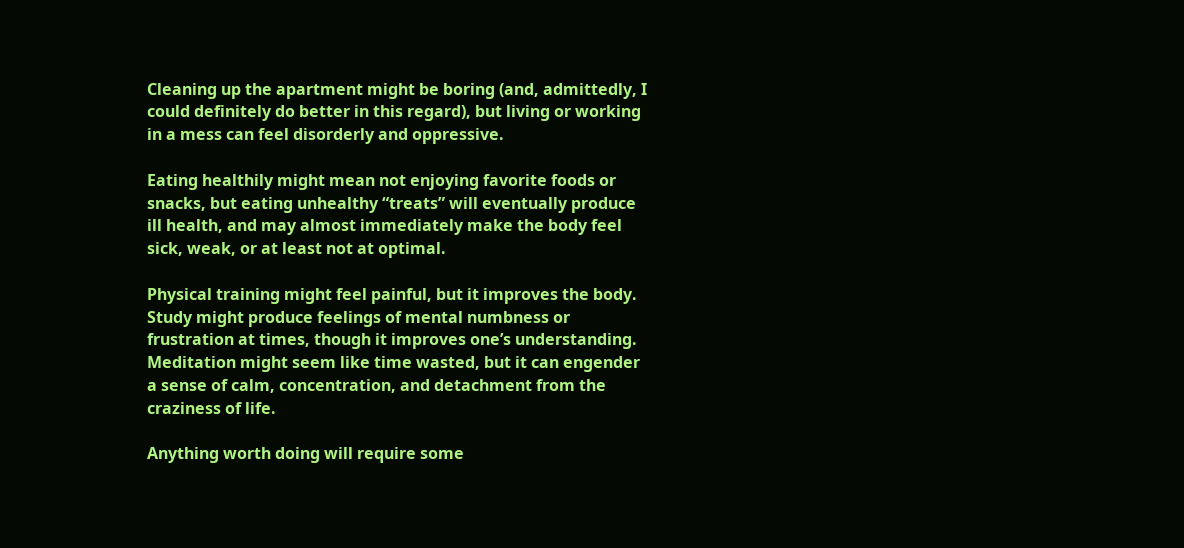Cleaning up the apartment might be boring (and, admittedly, I could definitely do better in this regard), but living or working in a mess can feel disorderly and oppressive.

Eating healthily might mean not enjoying favorite foods or snacks, but eating unhealthy “treats” will eventually produce ill health, and may almost immediately make the body feel sick, weak, or at least not at optimal.

Physical training might feel painful, but it improves the body. Study might produce feelings of mental numbness or frustration at times, though it improves one’s understanding. Meditation might seem like time wasted, but it can engender a sense of calm, concentration, and detachment from the craziness of life.

Anything worth doing will require some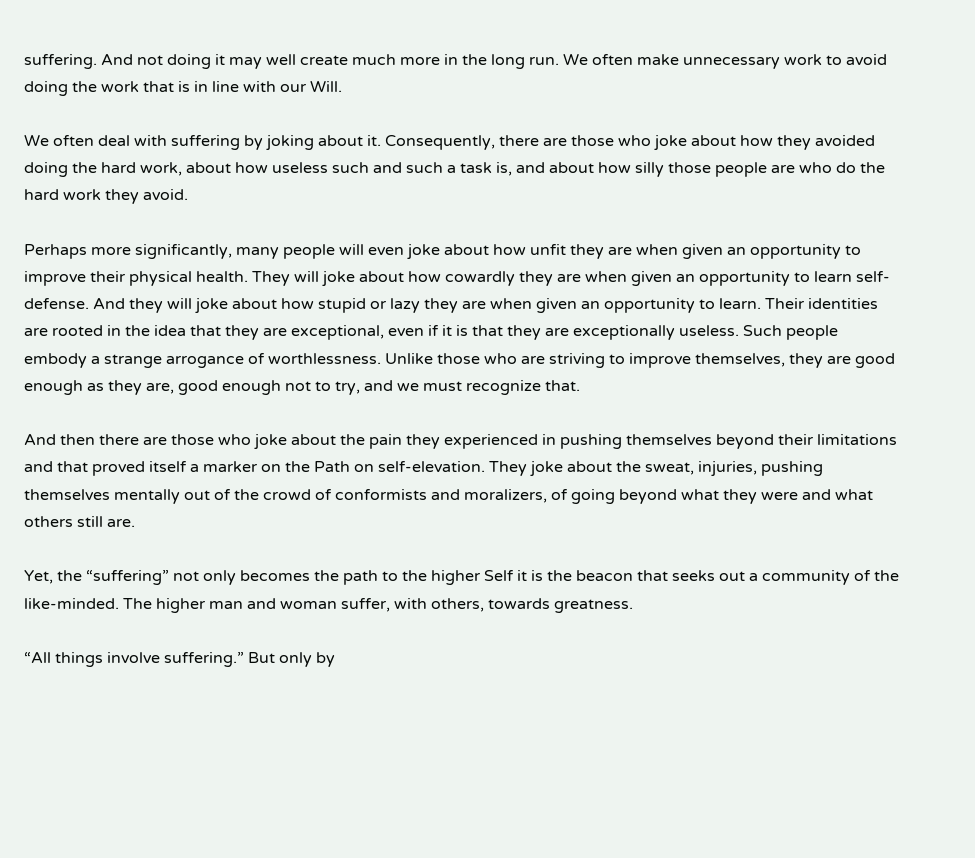suffering. And not doing it may well create much more in the long run. We often make unnecessary work to avoid doing the work that is in line with our Will.

We often deal with suffering by joking about it. Consequently, there are those who joke about how they avoided doing the hard work, about how useless such and such a task is, and about how silly those people are who do the hard work they avoid.

Perhaps more significantly, many people will even joke about how unfit they are when given an opportunity to improve their physical health. They will joke about how cowardly they are when given an opportunity to learn self-defense. And they will joke about how stupid or lazy they are when given an opportunity to learn. Their identities are rooted in the idea that they are exceptional, even if it is that they are exceptionally useless. Such people embody a strange arrogance of worthlessness. Unlike those who are striving to improve themselves, they are good enough as they are, good enough not to try, and we must recognize that.

And then there are those who joke about the pain they experienced in pushing themselves beyond their limitations and that proved itself a marker on the Path on self-elevation. They joke about the sweat, injuries, pushing themselves mentally out of the crowd of conformists and moralizers, of going beyond what they were and what others still are.

Yet, the “suffering” not only becomes the path to the higher Self it is the beacon that seeks out a community of the like-minded. The higher man and woman suffer, with others, towards greatness.

“All things involve suffering.” But only by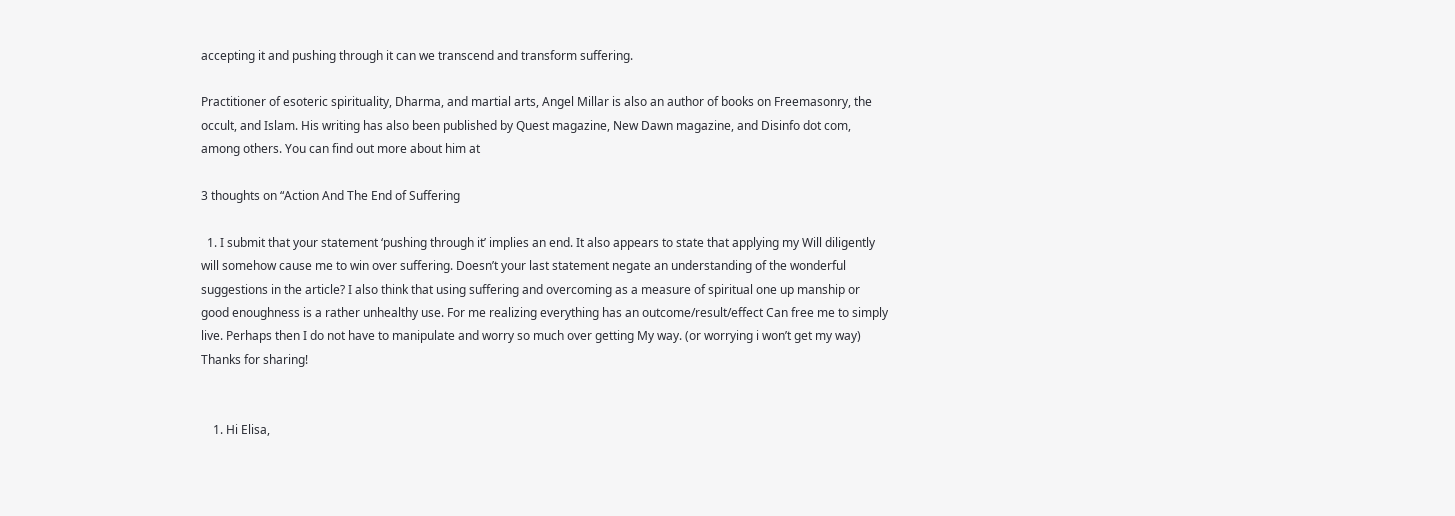accepting it and pushing through it can we transcend and transform suffering.

Practitioner of esoteric spirituality, Dharma, and martial arts, Angel Millar is also an author of books on Freemasonry, the occult, and Islam. His writing has also been published by Quest magazine, New Dawn magazine, and Disinfo dot com, among others. You can find out more about him at

3 thoughts on “Action And The End of Suffering

  1. I submit that your statement ‘pushing through it’ implies an end. It also appears to state that applying my Will diligently will somehow cause me to win over suffering. Doesn’t your last statement negate an understanding of the wonderful suggestions in the article? I also think that using suffering and overcoming as a measure of spiritual one up manship or good enoughness is a rather unhealthy use. For me realizing everything has an outcome/result/effect Can free me to simply live. Perhaps then I do not have to manipulate and worry so much over getting My way. (or worrying i won’t get my way) Thanks for sharing!


    1. Hi Elisa,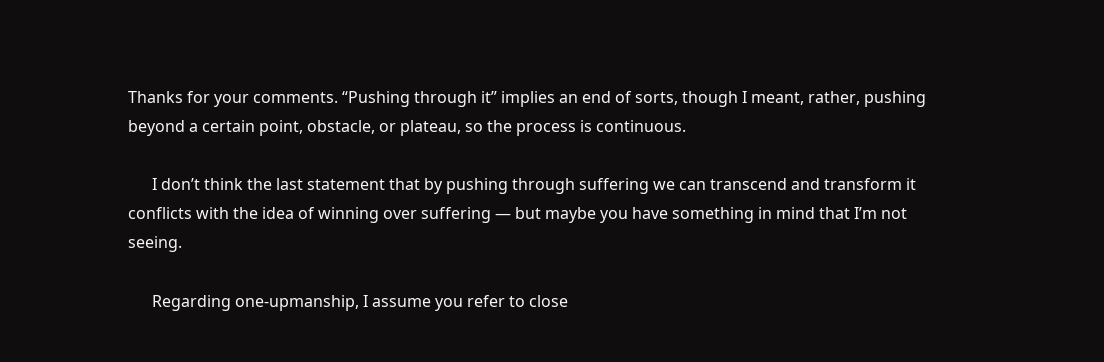Thanks for your comments. “Pushing through it” implies an end of sorts, though I meant, rather, pushing beyond a certain point, obstacle, or plateau, so the process is continuous.

      I don’t think the last statement that by pushing through suffering we can transcend and transform it conflicts with the idea of winning over suffering — but maybe you have something in mind that I’m not seeing.

      Regarding one-upmanship, I assume you refer to close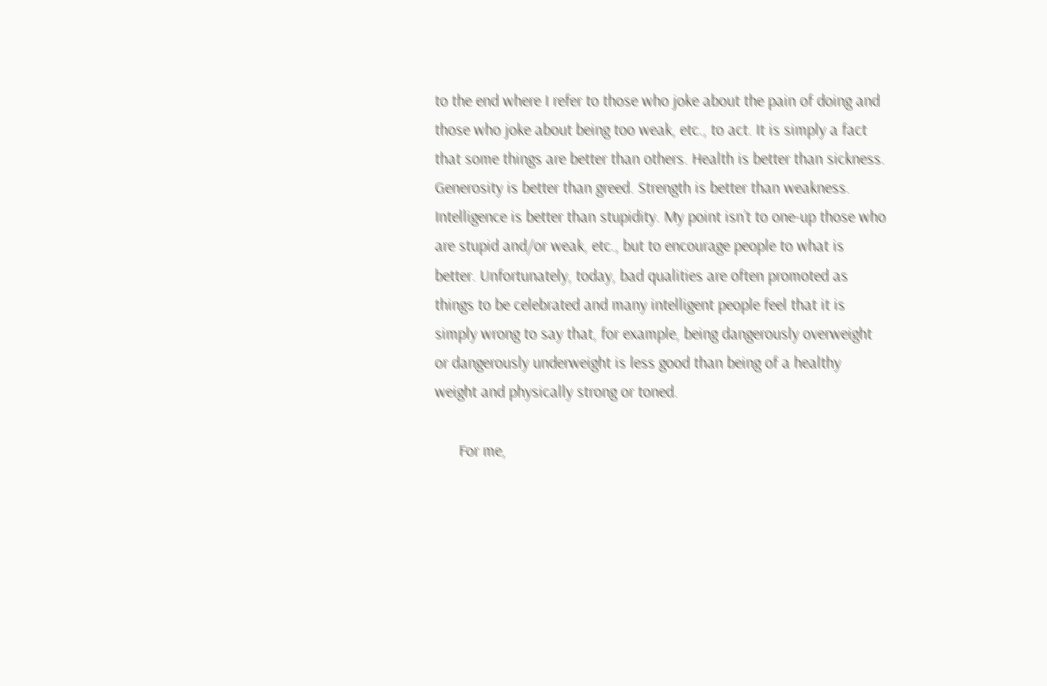to the end where I refer to those who joke about the pain of doing and those who joke about being too weak, etc., to act. It is simply a fact that some things are better than others. Health is better than sickness. Generosity is better than greed. Strength is better than weakness. Intelligence is better than stupidity. My point isn’t to one-up those who are stupid and/or weak, etc., but to encourage people to what is better. Unfortunately, today, bad qualities are often promoted as things to be celebrated and many intelligent people feel that it is simply wrong to say that, for example, being dangerously overweight or dangerously underweight is less good than being of a healthy weight and physically strong or toned.

      For me,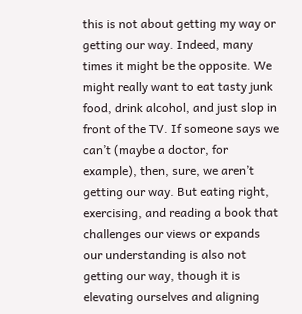this is not about getting my way or getting our way. Indeed, many times it might be the opposite. We might really want to eat tasty junk food, drink alcohol, and just slop in front of the TV. If someone says we can’t (maybe a doctor, for example), then, sure, we aren’t getting our way. But eating right, exercising, and reading a book that challenges our views or expands our understanding is also not getting our way, though it is elevating ourselves and aligning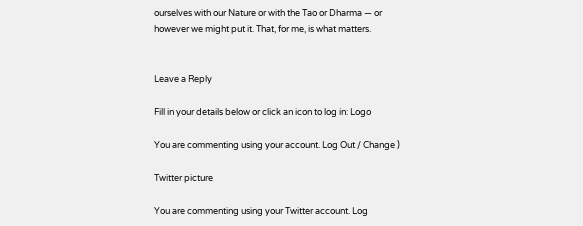ourselves with our Nature or with the Tao or Dharma — or however we might put it. That, for me, is what matters.


Leave a Reply

Fill in your details below or click an icon to log in: Logo

You are commenting using your account. Log Out / Change )

Twitter picture

You are commenting using your Twitter account. Log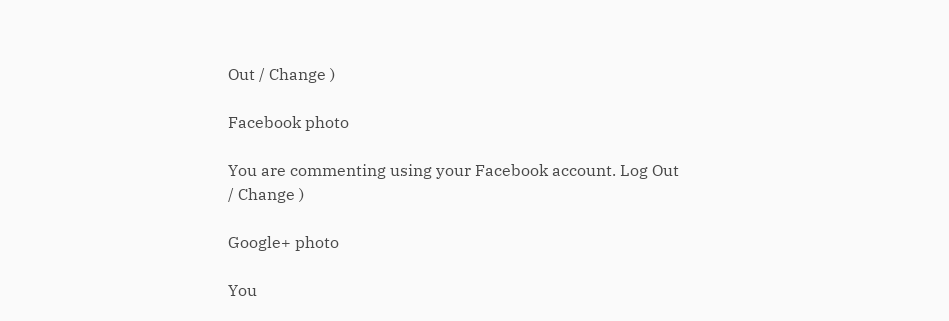Out / Change )

Facebook photo

You are commenting using your Facebook account. Log Out / Change )

Google+ photo

You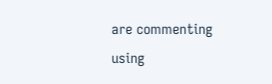are commenting using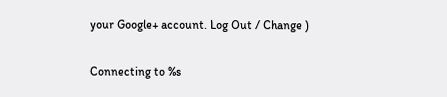your Google+ account. Log Out / Change )

Connecting to %s